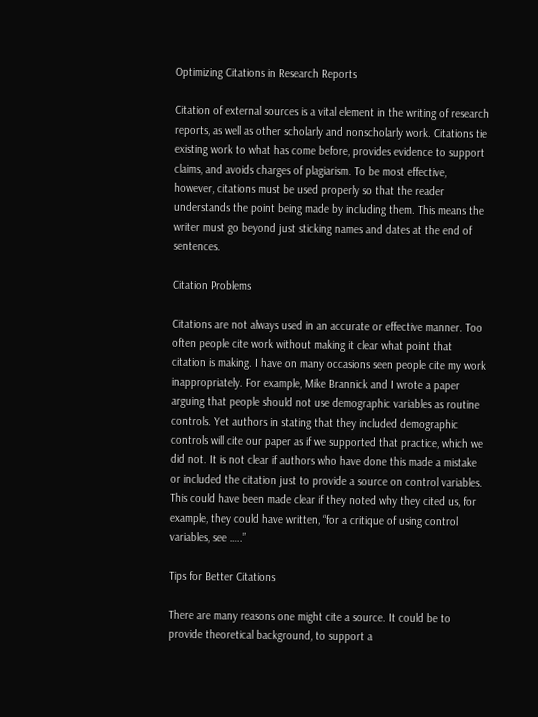Optimizing Citations in Research Reports

Citation of external sources is a vital element in the writing of research reports, as well as other scholarly and nonscholarly work. Citations tie existing work to what has come before, provides evidence to support claims, and avoids charges of plagiarism. To be most effective, however, citations must be used properly so that the reader understands the point being made by including them. This means the writer must go beyond just sticking names and dates at the end of sentences.

Citation Problems

Citations are not always used in an accurate or effective manner. Too often people cite work without making it clear what point that citation is making. I have on many occasions seen people cite my work inappropriately. For example, Mike Brannick and I wrote a paper arguing that people should not use demographic variables as routine controls. Yet authors in stating that they included demographic controls will cite our paper as if we supported that practice, which we did not. It is not clear if authors who have done this made a mistake or included the citation just to provide a source on control variables. This could have been made clear if they noted why they cited us, for example, they could have written, “for a critique of using control variables, see …..”

Tips for Better Citations

There are many reasons one might cite a source. It could be to provide theoretical background, to support a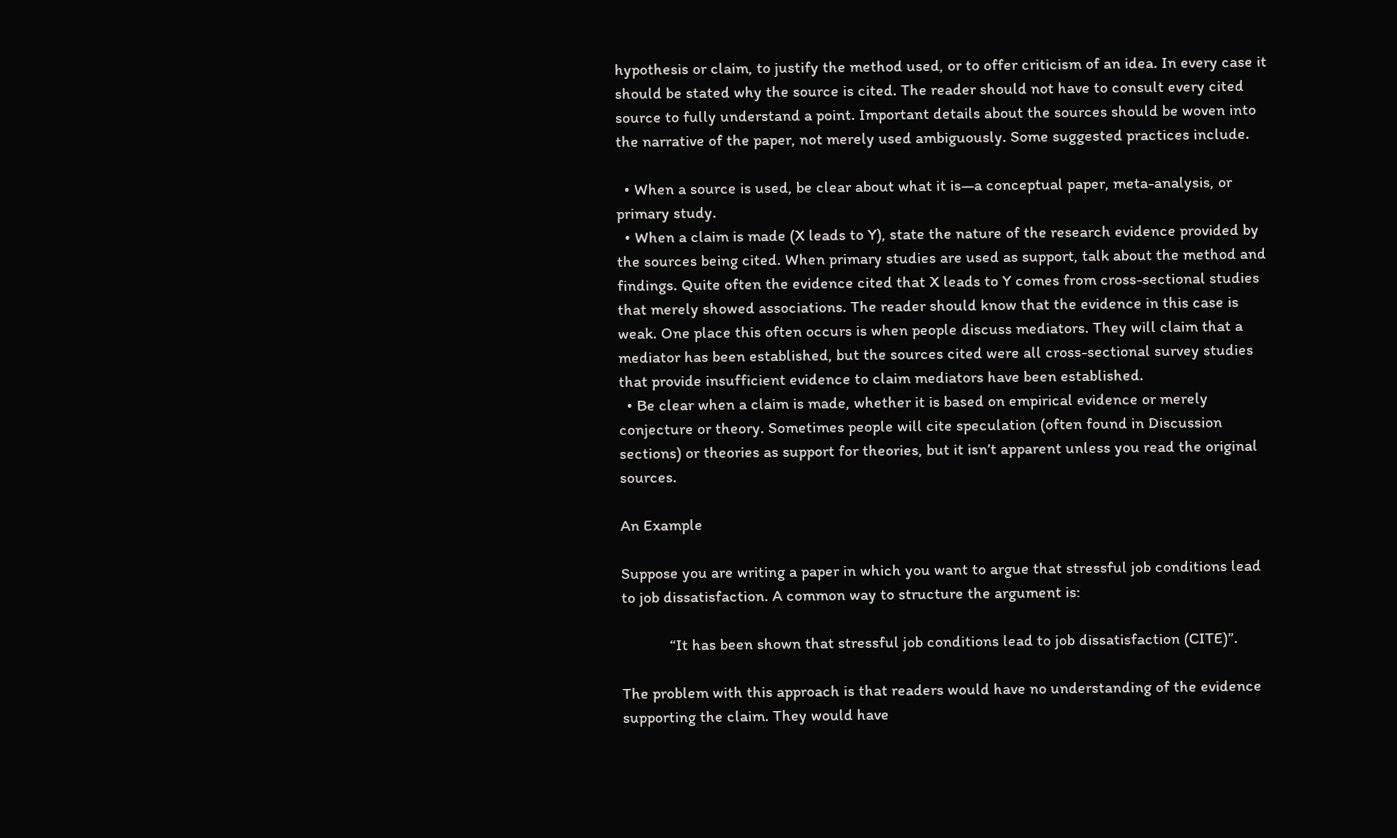hypothesis or claim, to justify the method used, or to offer criticism of an idea. In every case it should be stated why the source is cited. The reader should not have to consult every cited source to fully understand a point. Important details about the sources should be woven into the narrative of the paper, not merely used ambiguously. Some suggested practices include.

  • When a source is used, be clear about what it is—a conceptual paper, meta-analysis, or primary study.
  • When a claim is made (X leads to Y), state the nature of the research evidence provided by the sources being cited. When primary studies are used as support, talk about the method and findings. Quite often the evidence cited that X leads to Y comes from cross-sectional studies that merely showed associations. The reader should know that the evidence in this case is weak. One place this often occurs is when people discuss mediators. They will claim that a mediator has been established, but the sources cited were all cross-sectional survey studies that provide insufficient evidence to claim mediators have been established.
  • Be clear when a claim is made, whether it is based on empirical evidence or merely conjecture or theory. Sometimes people will cite speculation (often found in Discussion sections) or theories as support for theories, but it isn’t apparent unless you read the original sources.

An Example

Suppose you are writing a paper in which you want to argue that stressful job conditions lead to job dissatisfaction. A common way to structure the argument is:

            “It has been shown that stressful job conditions lead to job dissatisfaction (CITE)”.

The problem with this approach is that readers would have no understanding of the evidence supporting the claim. They would have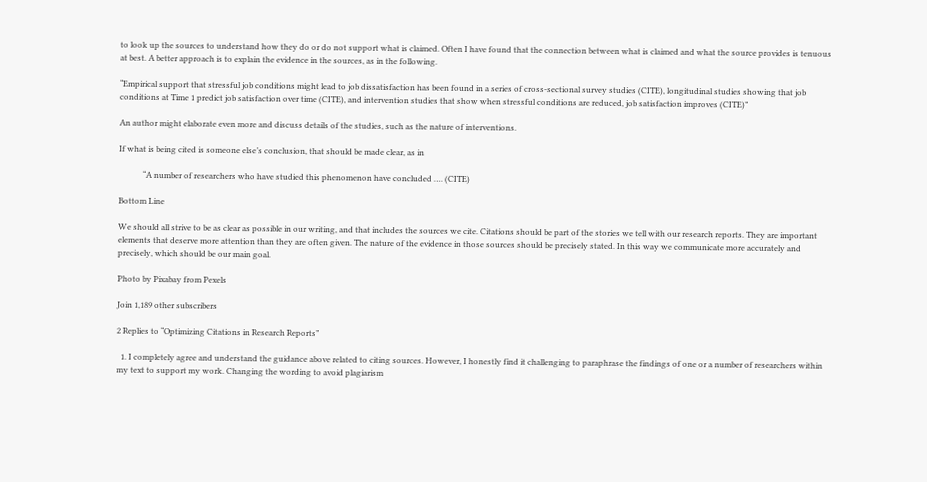to look up the sources to understand how they do or do not support what is claimed. Often I have found that the connection between what is claimed and what the source provides is tenuous at best. A better approach is to explain the evidence in the sources, as in the following.

“Empirical support that stressful job conditions might lead to job dissatisfaction has been found in a series of cross-sectional survey studies (CITE), longitudinal studies showing that job conditions at Time 1 predict job satisfaction over time (CITE), and intervention studies that show when stressful conditions are reduced, job satisfaction improves (CITE)”

An author might elaborate even more and discuss details of the studies, such as the nature of interventions.

If what is being cited is someone else’s conclusion, that should be made clear, as in

            “A number of researchers who have studied this phenomenon have concluded …. (CITE)

Bottom Line

We should all strive to be as clear as possible in our writing, and that includes the sources we cite. Citations should be part of the stories we tell with our research reports. They are important elements that deserve more attention than they are often given. The nature of the evidence in those sources should be precisely stated. In this way we communicate more accurately and precisely, which should be our main goal.

Photo by Pixabay from Pexels

Join 1,189 other subscribers

2 Replies to “Optimizing Citations in Research Reports”

  1. I completely agree and understand the guidance above related to citing sources. However, I honestly find it challenging to paraphrase the findings of one or a number of researchers within my text to support my work. Changing the wording to avoid plagiarism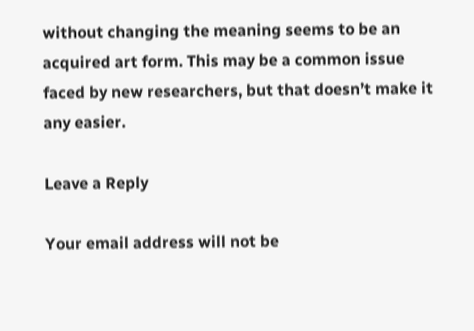without changing the meaning seems to be an acquired art form. This may be a common issue faced by new researchers, but that doesn’t make it any easier.

Leave a Reply

Your email address will not be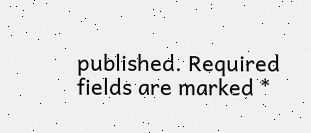published. Required fields are marked *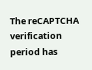The reCAPTCHA verification period has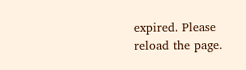expired. Please reload the page.